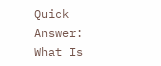Quick Answer: What Is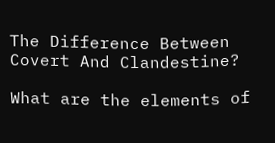The Difference Between Covert And Clandestine?

What are the elements of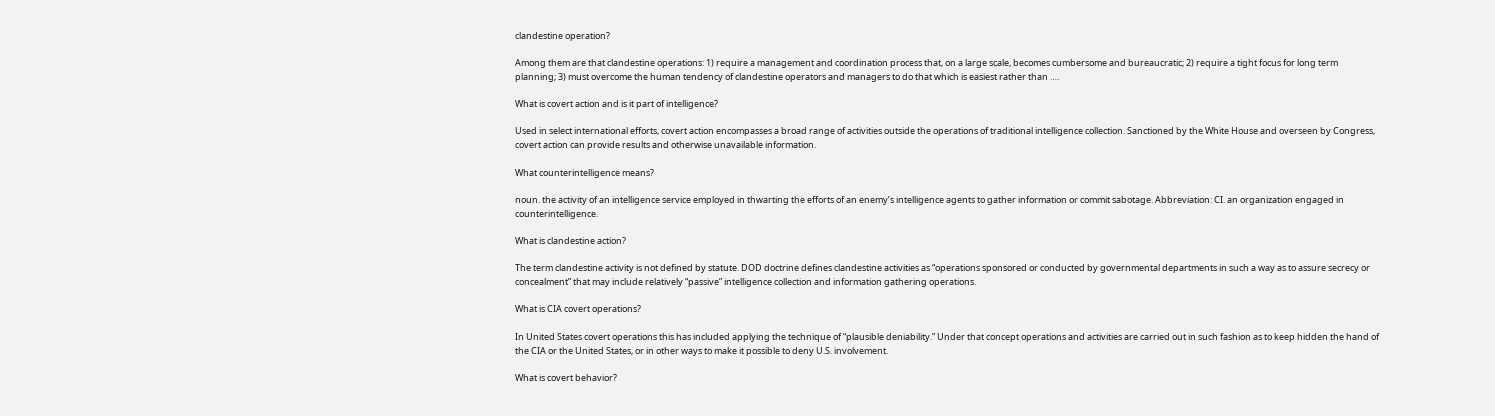clandestine operation?

Among them are that clandestine operations: 1) require a management and coordination process that, on a large scale, becomes cumbersome and bureaucratic; 2) require a tight focus for long term planning; 3) must overcome the human tendency of clandestine operators and managers to do that which is easiest rather than ….

What is covert action and is it part of intelligence?

Used in select international efforts, covert action encompasses a broad range of activities outside the operations of traditional intelligence collection. Sanctioned by the White House and overseen by Congress, covert action can provide results and otherwise unavailable information.

What counterintelligence means?

noun. the activity of an intelligence service employed in thwarting the efforts of an enemy’s intelligence agents to gather information or commit sabotage. Abbreviation: CI. an organization engaged in counterintelligence.

What is clandestine action?

The term clandestine activity is not defined by statute. DOD doctrine defines clandestine activities as “operations sponsored or conducted by governmental departments in such a way as to assure secrecy or concealment” that may include relatively “passive” intelligence collection and information gathering operations.

What is CIA covert operations?

In United States covert operations this has included applying the technique of “plausible deniability.” Under that concept operations and activities are carried out in such fashion as to keep hidden the hand of the CIA or the United States, or in other ways to make it possible to deny U.S. involvement.

What is covert behavior?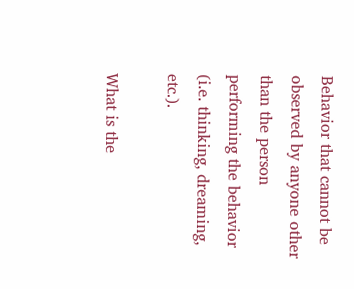Behavior that cannot be observed by anyone other than the person performing the behavior (i.e. thinking, dreaming, etc.).

What is the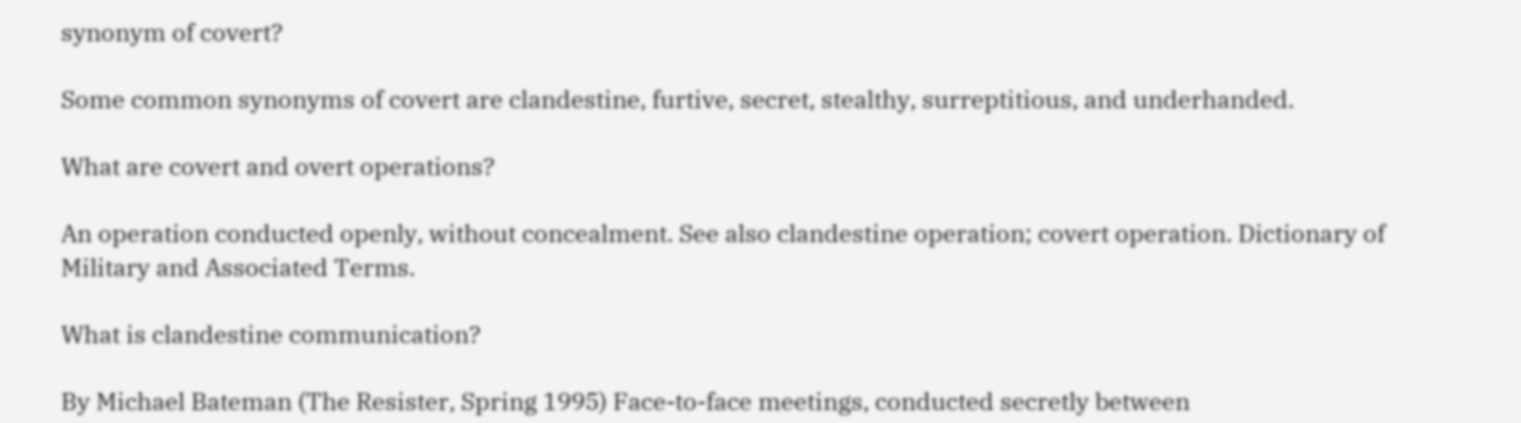synonym of covert?

Some common synonyms of covert are clandestine, furtive, secret, stealthy, surreptitious, and underhanded.

What are covert and overt operations?

An operation conducted openly, without concealment. See also clandestine operation; covert operation. Dictionary of Military and Associated Terms.

What is clandestine communication?

By Michael Bateman (The Resister, Spring 1995) Face-to-face meetings, conducted secretly between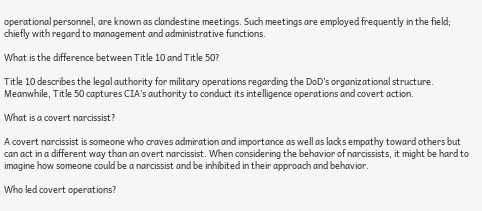operational personnel, are known as clandestine meetings. Such meetings are employed frequently in the field; chiefly with regard to management and administrative functions.

What is the difference between Title 10 and Title 50?

Title 10 describes the legal authority for military operations regarding the DoD’s organizational structure. Meanwhile, Title 50 captures CIA’s authority to conduct its intelligence operations and covert action.

What is a covert narcissist?

A covert narcissist is someone who craves admiration and importance as well as lacks empathy toward others but can act in a different way than an overt narcissist. When considering the behavior of narcissists, it might be hard to imagine how someone could be a narcissist and be inhibited in their approach and behavior.

Who led covert operations?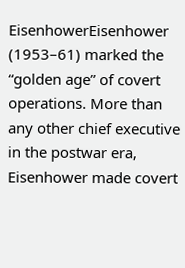EisenhowerEisenhower (1953–61) marked the “golden age” of covert operations. More than any other chief executive in the postwar era, Eisenhower made covert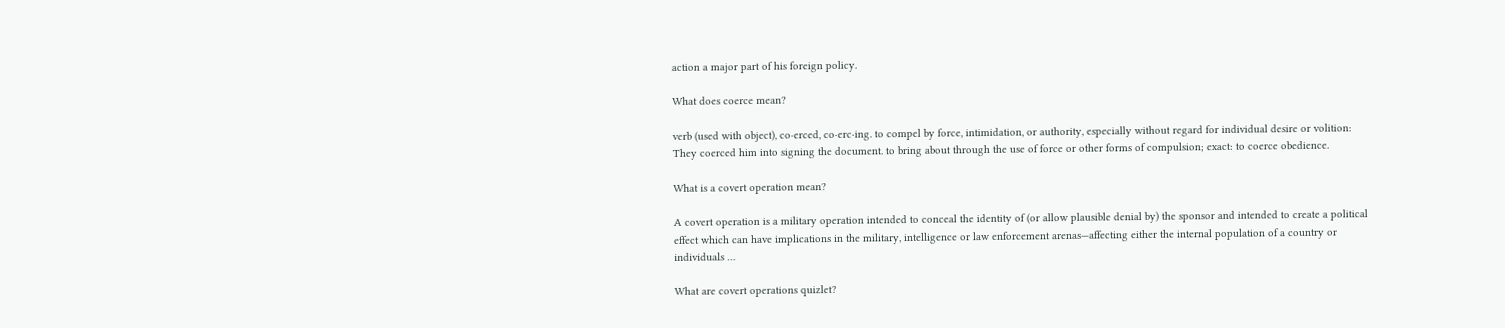action a major part of his foreign policy.

What does coerce mean?

verb (used with object), co·erced, co·erc·ing. to compel by force, intimidation, or authority, especially without regard for individual desire or volition: They coerced him into signing the document. to bring about through the use of force or other forms of compulsion; exact: to coerce obedience.

What is a covert operation mean?

A covert operation is a military operation intended to conceal the identity of (or allow plausible denial by) the sponsor and intended to create a political effect which can have implications in the military, intelligence or law enforcement arenas—affecting either the internal population of a country or individuals …

What are covert operations quizlet?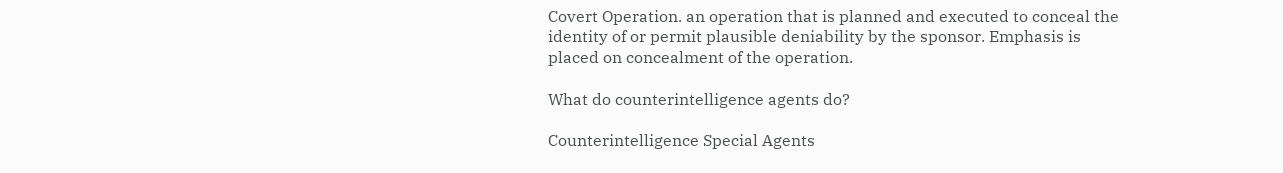Covert Operation. an operation that is planned and executed to conceal the identity of or permit plausible deniability by the sponsor. Emphasis is placed on concealment of the operation.

What do counterintelligence agents do?

Counterintelligence Special Agents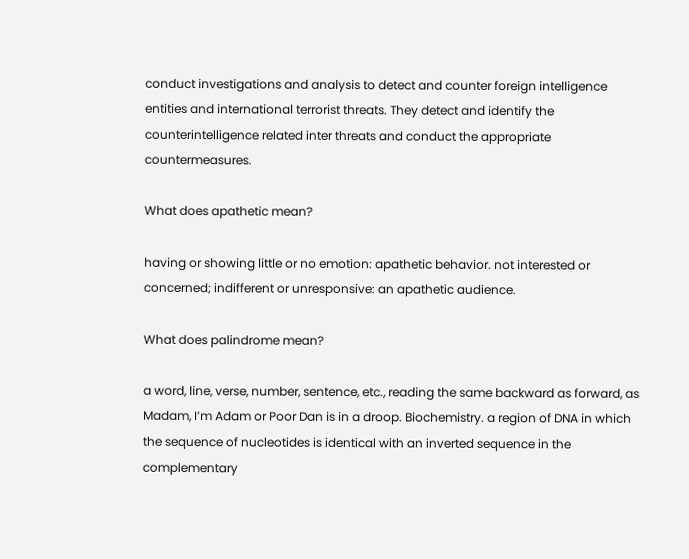conduct investigations and analysis to detect and counter foreign intelligence entities and international terrorist threats. They detect and identify the counterintelligence related inter threats and conduct the appropriate countermeasures.

What does apathetic mean?

having or showing little or no emotion: apathetic behavior. not interested or concerned; indifferent or unresponsive: an apathetic audience.

What does palindrome mean?

a word, line, verse, number, sentence, etc., reading the same backward as forward, as Madam, I’m Adam or Poor Dan is in a droop. Biochemistry. a region of DNA in which the sequence of nucleotides is identical with an inverted sequence in the complementary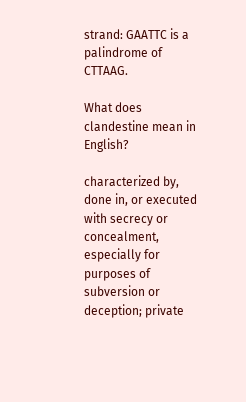strand: GAATTC is a palindrome of CTTAAG.

What does clandestine mean in English?

characterized by, done in, or executed with secrecy or concealment, especially for purposes of subversion or deception; private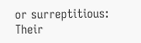or surreptitious: Their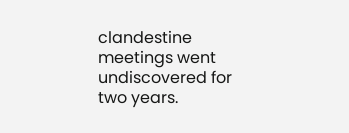clandestine meetings went undiscovered for two years.